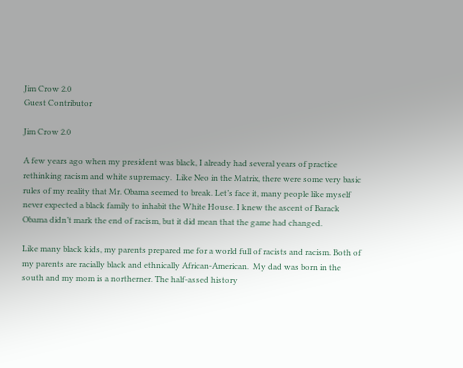Jim Crow 2.0
Guest Contributor

Jim Crow 2.0

A few years ago when my president was black, I already had several years of practice rethinking racism and white supremacy.  Like Neo in the Matrix, there were some very basic rules of my reality that Mr. Obama seemed to break. Let’s face it, many people like myself never expected a black family to inhabit the White House. I knew the ascent of Barack Obama didn’t mark the end of racism, but it did mean that the game had changed.

Like many black kids, my parents prepared me for a world full of racists and racism. Both of my parents are racially black and ethnically African-American.  My dad was born in the south and my mom is a northerner. The half-assed history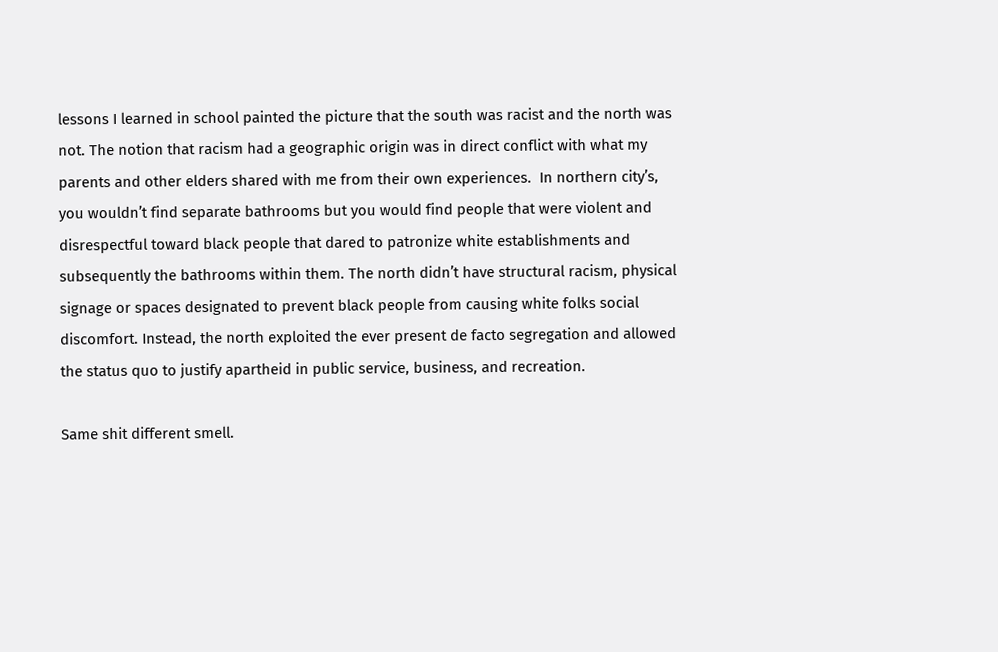lessons I learned in school painted the picture that the south was racist and the north was not. The notion that racism had a geographic origin was in direct conflict with what my parents and other elders shared with me from their own experiences.  In northern city’s, you wouldn’t find separate bathrooms but you would find people that were violent and disrespectful toward black people that dared to patronize white establishments and subsequently the bathrooms within them. The north didn’t have structural racism, physical signage or spaces designated to prevent black people from causing white folks social discomfort. Instead, the north exploited the ever present de facto segregation and allowed the status quo to justify apartheid in public service, business, and recreation.

Same shit different smell.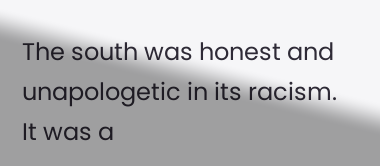The south was honest and unapologetic in its racism. It was a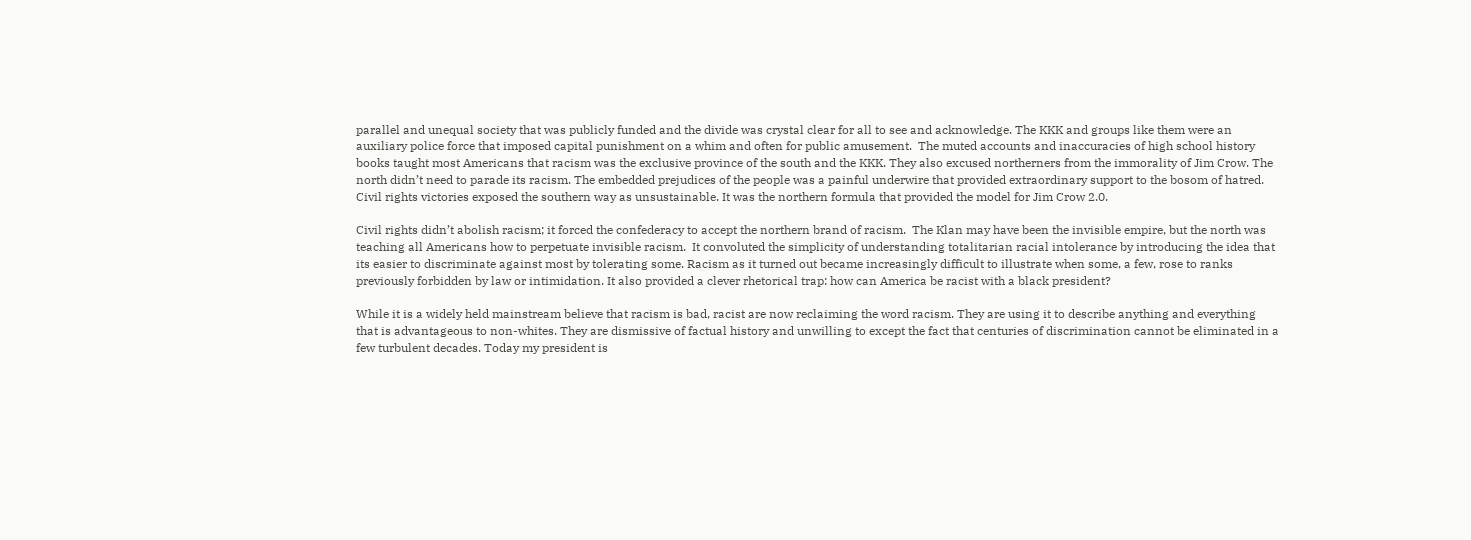parallel and unequal society that was publicly funded and the divide was crystal clear for all to see and acknowledge. The KKK and groups like them were an auxiliary police force that imposed capital punishment on a whim and often for public amusement.  The muted accounts and inaccuracies of high school history books taught most Americans that racism was the exclusive province of the south and the KKK. They also excused northerners from the immorality of Jim Crow. The north didn’t need to parade its racism. The embedded prejudices of the people was a painful underwire that provided extraordinary support to the bosom of hatred. Civil rights victories exposed the southern way as unsustainable. It was the northern formula that provided the model for Jim Crow 2.0.

Civil rights didn’t abolish racism; it forced the confederacy to accept the northern brand of racism.  The Klan may have been the invisible empire, but the north was teaching all Americans how to perpetuate invisible racism.  It convoluted the simplicity of understanding totalitarian racial intolerance by introducing the idea that its easier to discriminate against most by tolerating some. Racism as it turned out became increasingly difficult to illustrate when some, a few, rose to ranks previously forbidden by law or intimidation. It also provided a clever rhetorical trap: how can America be racist with a black president?

While it is a widely held mainstream believe that racism is bad, racist are now reclaiming the word racism. They are using it to describe anything and everything that is advantageous to non-whites. They are dismissive of factual history and unwilling to except the fact that centuries of discrimination cannot be eliminated in a few turbulent decades. Today my president is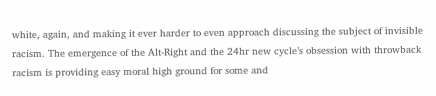white, again, and making it ever harder to even approach discussing the subject of invisible racism. The emergence of the Alt-Right and the 24hr new cycle’s obsession with throwback racism is providing easy moral high ground for some and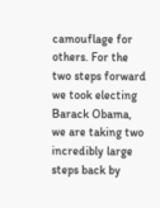camouflage for others. For the two steps forward we took electing Barack Obama, we are taking two incredibly large steps back by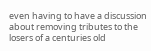even having to have a discussion about removing tributes to the losers of a centuries old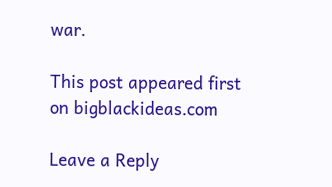war.

This post appeared first on bigblackideas.com

Leave a Reply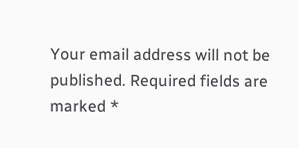Your email address will not be published. Required fields are marked *